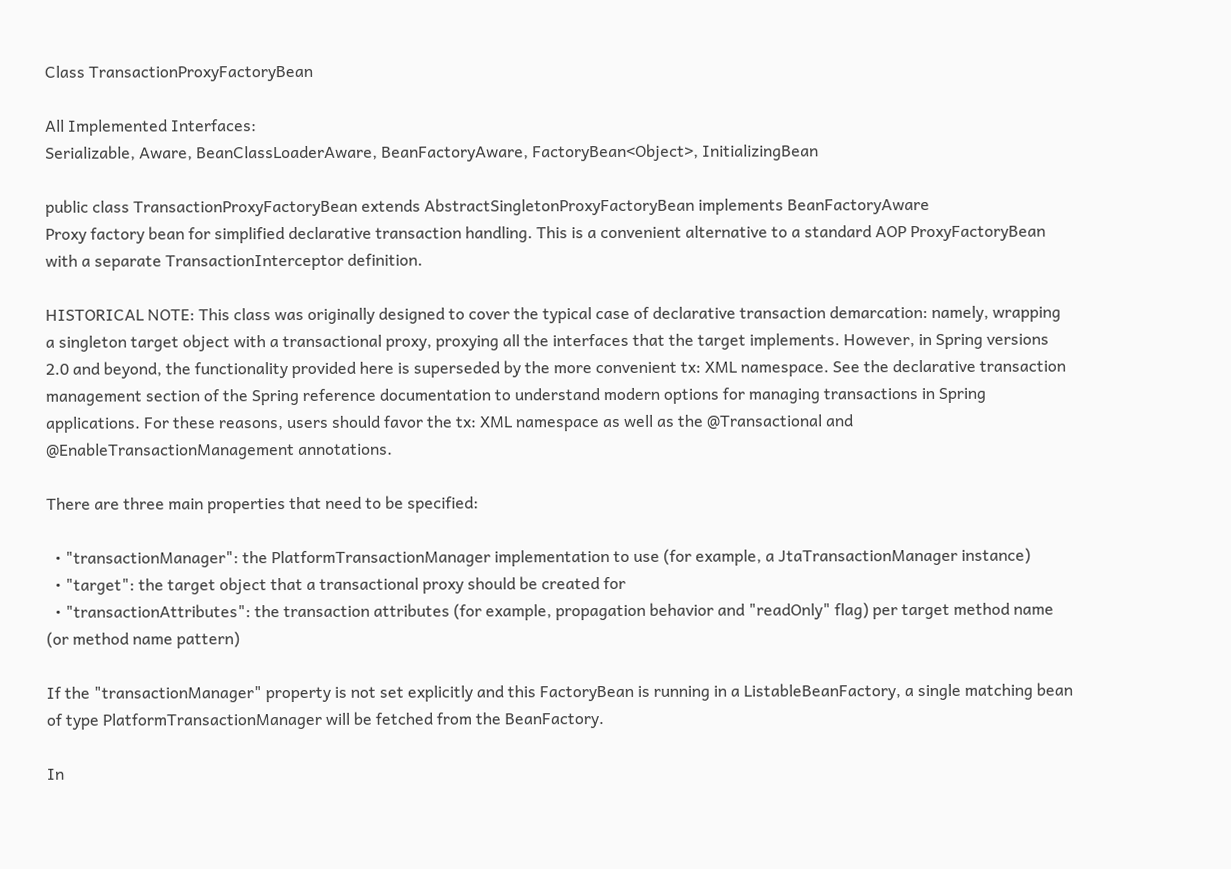Class TransactionProxyFactoryBean

All Implemented Interfaces:
Serializable, Aware, BeanClassLoaderAware, BeanFactoryAware, FactoryBean<Object>, InitializingBean

public class TransactionProxyFactoryBean extends AbstractSingletonProxyFactoryBean implements BeanFactoryAware
Proxy factory bean for simplified declarative transaction handling. This is a convenient alternative to a standard AOP ProxyFactoryBean with a separate TransactionInterceptor definition.

HISTORICAL NOTE: This class was originally designed to cover the typical case of declarative transaction demarcation: namely, wrapping a singleton target object with a transactional proxy, proxying all the interfaces that the target implements. However, in Spring versions 2.0 and beyond, the functionality provided here is superseded by the more convenient tx: XML namespace. See the declarative transaction management section of the Spring reference documentation to understand modern options for managing transactions in Spring applications. For these reasons, users should favor the tx: XML namespace as well as the @Transactional and @EnableTransactionManagement annotations.

There are three main properties that need to be specified:

  • "transactionManager": the PlatformTransactionManager implementation to use (for example, a JtaTransactionManager instance)
  • "target": the target object that a transactional proxy should be created for
  • "transactionAttributes": the transaction attributes (for example, propagation behavior and "readOnly" flag) per target method name (or method name pattern)

If the "transactionManager" property is not set explicitly and this FactoryBean is running in a ListableBeanFactory, a single matching bean of type PlatformTransactionManager will be fetched from the BeanFactory.

In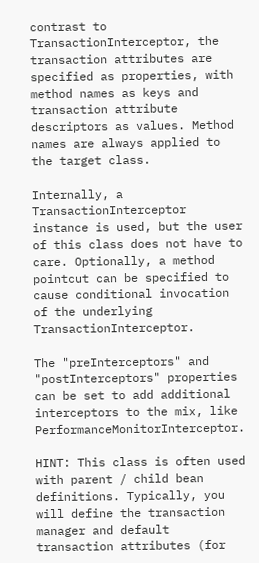contrast to TransactionInterceptor, the transaction attributes are specified as properties, with method names as keys and transaction attribute descriptors as values. Method names are always applied to the target class.

Internally, a TransactionInterceptor instance is used, but the user of this class does not have to care. Optionally, a method pointcut can be specified to cause conditional invocation of the underlying TransactionInterceptor.

The "preInterceptors" and "postInterceptors" properties can be set to add additional interceptors to the mix, like PerformanceMonitorInterceptor.

HINT: This class is often used with parent / child bean definitions. Typically, you will define the transaction manager and default transaction attributes (for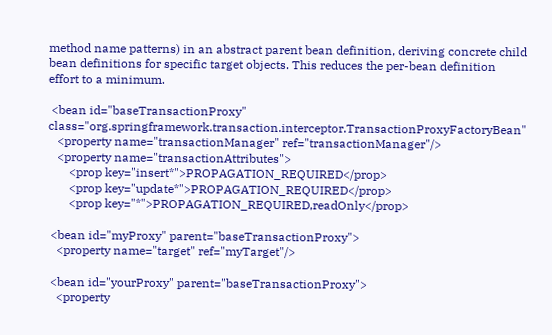method name patterns) in an abstract parent bean definition, deriving concrete child bean definitions for specific target objects. This reduces the per-bean definition effort to a minimum.

 <bean id="baseTransactionProxy" class="org.springframework.transaction.interceptor.TransactionProxyFactoryBean"
   <property name="transactionManager" ref="transactionManager"/>
   <property name="transactionAttributes">
       <prop key="insert*">PROPAGATION_REQUIRED</prop>
       <prop key="update*">PROPAGATION_REQUIRED</prop>
       <prop key="*">PROPAGATION_REQUIRED,readOnly</prop>

 <bean id="myProxy" parent="baseTransactionProxy">
   <property name="target" ref="myTarget"/>

 <bean id="yourProxy" parent="baseTransactionProxy">
   <property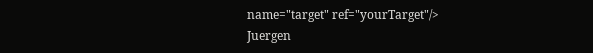name="target" ref="yourTarget"/>
Juergen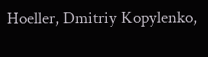Hoeller, Dmitriy Kopylenko,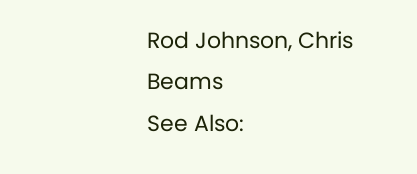Rod Johnson, Chris Beams
See Also: